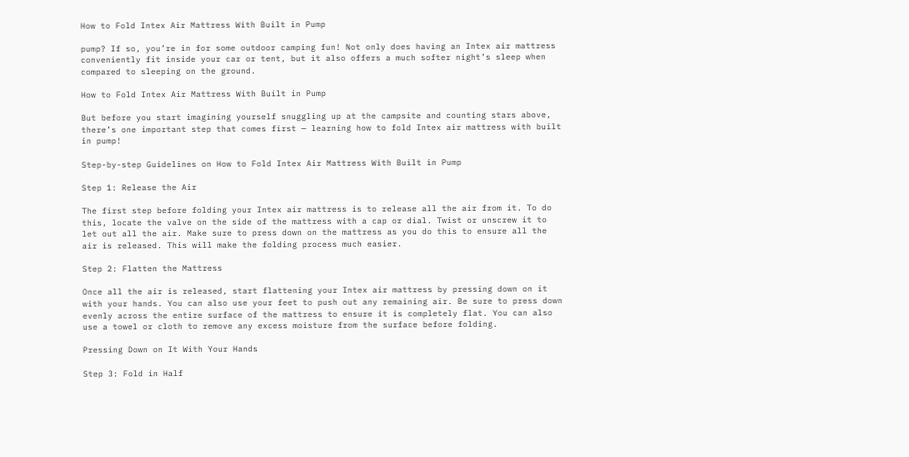How to Fold Intex Air Mattress With Built in Pump

pump? If so, you’re in for some outdoor camping fun! Not only does having an Intex air mattress conveniently fit inside your car or tent, but it also offers a much softer night’s sleep when compared to sleeping on the ground.

How to Fold Intex Air Mattress With Built in Pump

But before you start imagining yourself snuggling up at the campsite and counting stars above, there’s one important step that comes first — learning how to fold Intex air mattress with built in pump!

Step-by-step Guidelines on How to Fold Intex Air Mattress With Built in Pump

Step 1: Release the Air

The first step before folding your Intex air mattress is to release all the air from it. To do this, locate the valve on the side of the mattress with a cap or dial. Twist or unscrew it to let out all the air. Make sure to press down on the mattress as you do this to ensure all the air is released. This will make the folding process much easier.

Step 2: Flatten the Mattress

Once all the air is released, start flattening your Intex air mattress by pressing down on it with your hands. You can also use your feet to push out any remaining air. Be sure to press down evenly across the entire surface of the mattress to ensure it is completely flat. You can also use a towel or cloth to remove any excess moisture from the surface before folding.

Pressing Down on It With Your Hands

Step 3: Fold in Half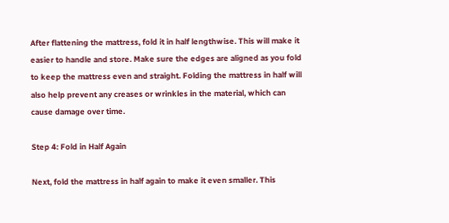After flattening the mattress, fold it in half lengthwise. This will make it easier to handle and store. Make sure the edges are aligned as you fold to keep the mattress even and straight. Folding the mattress in half will also help prevent any creases or wrinkles in the material, which can cause damage over time.

Step 4: Fold in Half Again

Next, fold the mattress in half again to make it even smaller. This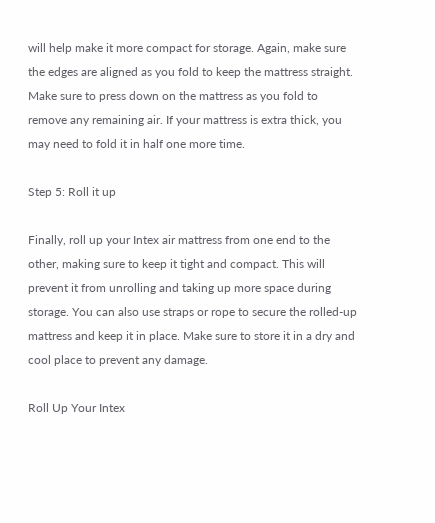will help make it more compact for storage. Again, make sure the edges are aligned as you fold to keep the mattress straight. Make sure to press down on the mattress as you fold to remove any remaining air. If your mattress is extra thick, you may need to fold it in half one more time.

Step 5: Roll it up

Finally, roll up your Intex air mattress from one end to the other, making sure to keep it tight and compact. This will prevent it from unrolling and taking up more space during storage. You can also use straps or rope to secure the rolled-up mattress and keep it in place. Make sure to store it in a dry and cool place to prevent any damage.

Roll Up Your Intex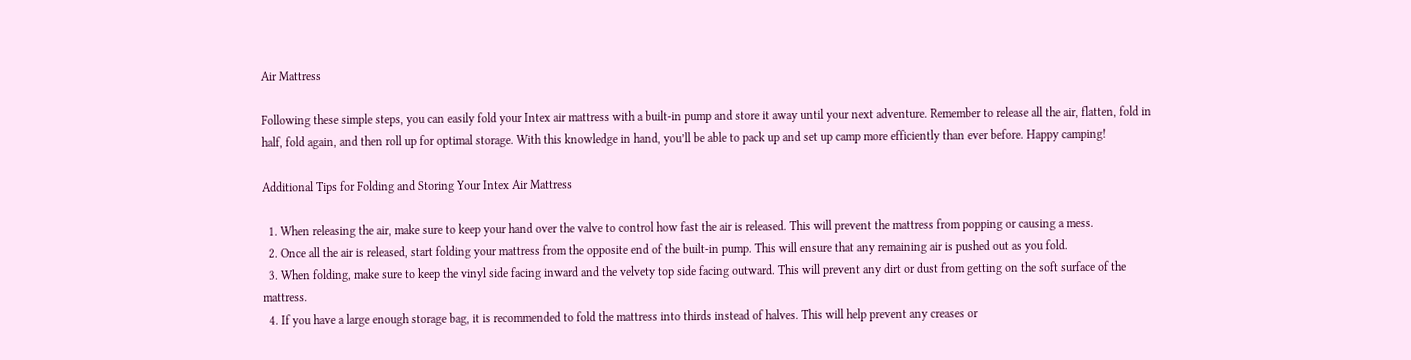Air Mattress

Following these simple steps, you can easily fold your Intex air mattress with a built-in pump and store it away until your next adventure. Remember to release all the air, flatten, fold in half, fold again, and then roll up for optimal storage. With this knowledge in hand, you’ll be able to pack up and set up camp more efficiently than ever before. Happy camping!

Additional Tips for Folding and Storing Your Intex Air Mattress

  1. When releasing the air, make sure to keep your hand over the valve to control how fast the air is released. This will prevent the mattress from popping or causing a mess.
  2. Once all the air is released, start folding your mattress from the opposite end of the built-in pump. This will ensure that any remaining air is pushed out as you fold.
  3. When folding, make sure to keep the vinyl side facing inward and the velvety top side facing outward. This will prevent any dirt or dust from getting on the soft surface of the mattress.
  4. If you have a large enough storage bag, it is recommended to fold the mattress into thirds instead of halves. This will help prevent any creases or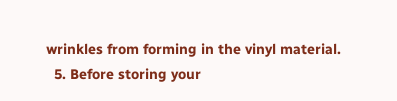wrinkles from forming in the vinyl material.
  5. Before storing your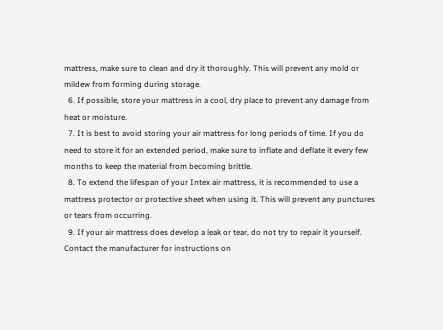mattress, make sure to clean and dry it thoroughly. This will prevent any mold or mildew from forming during storage.
  6. If possible, store your mattress in a cool, dry place to prevent any damage from heat or moisture.
  7. It is best to avoid storing your air mattress for long periods of time. If you do need to store it for an extended period, make sure to inflate and deflate it every few months to keep the material from becoming brittle.
  8. To extend the lifespan of your Intex air mattress, it is recommended to use a mattress protector or protective sheet when using it. This will prevent any punctures or tears from occurring.
  9. If your air mattress does develop a leak or tear, do not try to repair it yourself. Contact the manufacturer for instructions on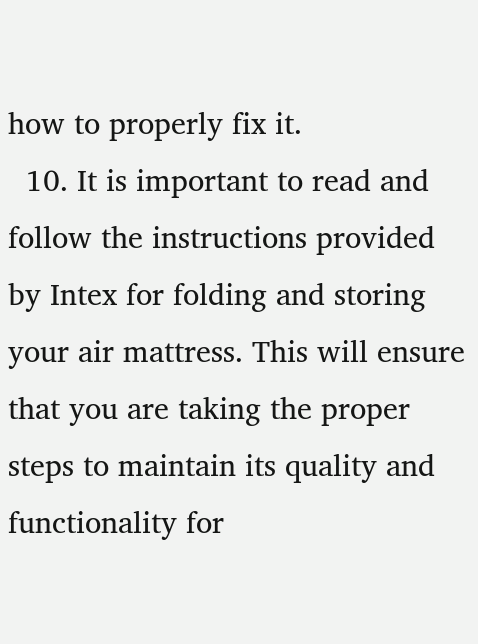how to properly fix it.
  10. It is important to read and follow the instructions provided by Intex for folding and storing your air mattress. This will ensure that you are taking the proper steps to maintain its quality and functionality for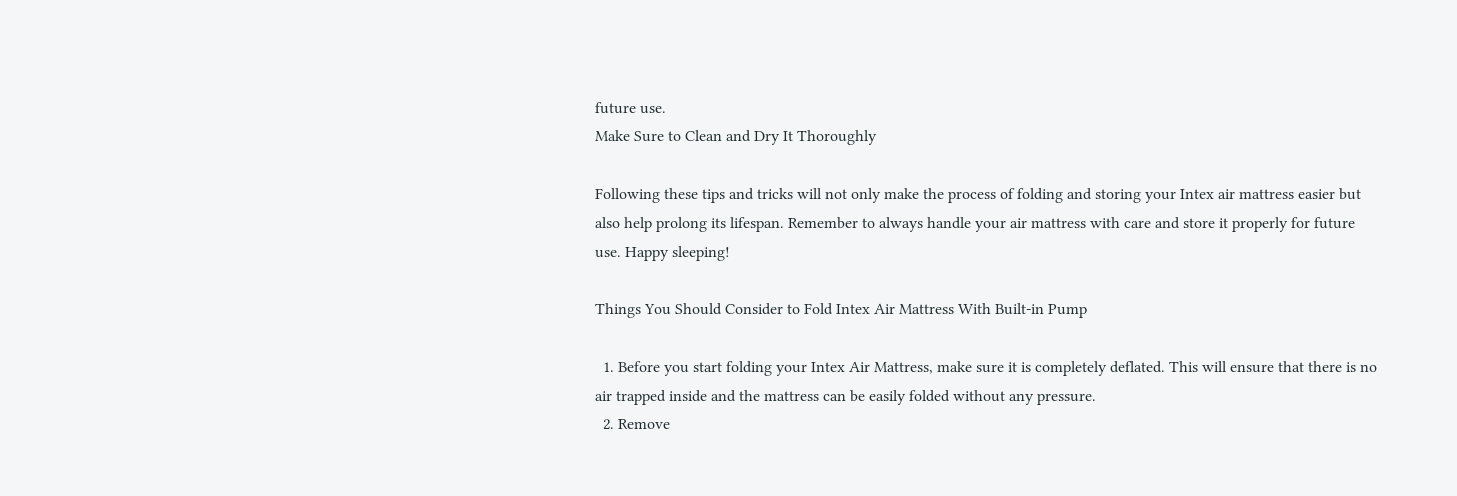future use.
Make Sure to Clean and Dry It Thoroughly

Following these tips and tricks will not only make the process of folding and storing your Intex air mattress easier but also help prolong its lifespan. Remember to always handle your air mattress with care and store it properly for future use. Happy sleeping!

Things You Should Consider to Fold Intex Air Mattress With Built-in Pump

  1. Before you start folding your Intex Air Mattress, make sure it is completely deflated. This will ensure that there is no air trapped inside and the mattress can be easily folded without any pressure.
  2. Remove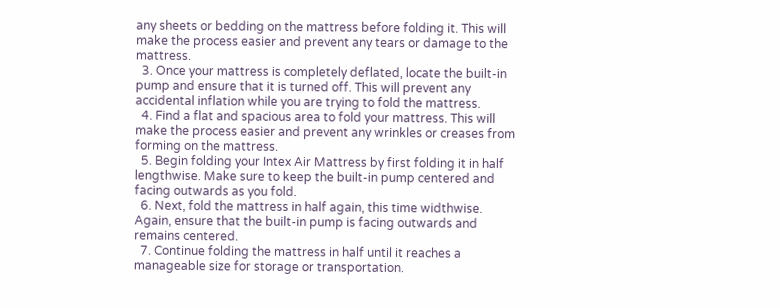any sheets or bedding on the mattress before folding it. This will make the process easier and prevent any tears or damage to the mattress.
  3. Once your mattress is completely deflated, locate the built-in pump and ensure that it is turned off. This will prevent any accidental inflation while you are trying to fold the mattress.
  4. Find a flat and spacious area to fold your mattress. This will make the process easier and prevent any wrinkles or creases from forming on the mattress.
  5. Begin folding your Intex Air Mattress by first folding it in half lengthwise. Make sure to keep the built-in pump centered and facing outwards as you fold.
  6. Next, fold the mattress in half again, this time widthwise. Again, ensure that the built-in pump is facing outwards and remains centered.
  7. Continue folding the mattress in half until it reaches a manageable size for storage or transportation.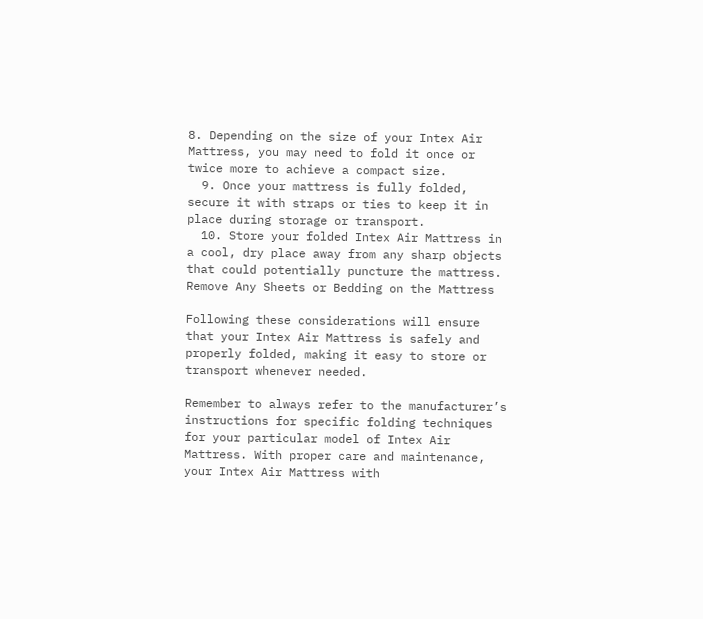8. Depending on the size of your Intex Air Mattress, you may need to fold it once or twice more to achieve a compact size.
  9. Once your mattress is fully folded, secure it with straps or ties to keep it in place during storage or transport.
  10. Store your folded Intex Air Mattress in a cool, dry place away from any sharp objects that could potentially puncture the mattress.
Remove Any Sheets or Bedding on the Mattress

Following these considerations will ensure that your Intex Air Mattress is safely and properly folded, making it easy to store or transport whenever needed.

Remember to always refer to the manufacturer’s instructions for specific folding techniques for your particular model of Intex Air Mattress. With proper care and maintenance, your Intex Air Mattress with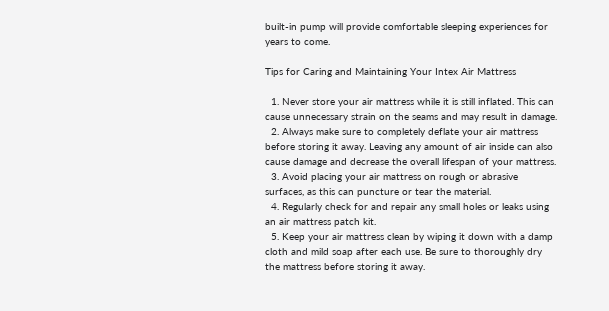built-in pump will provide comfortable sleeping experiences for years to come.

Tips for Caring and Maintaining Your Intex Air Mattress

  1. Never store your air mattress while it is still inflated. This can cause unnecessary strain on the seams and may result in damage.
  2. Always make sure to completely deflate your air mattress before storing it away. Leaving any amount of air inside can also cause damage and decrease the overall lifespan of your mattress.
  3. Avoid placing your air mattress on rough or abrasive surfaces, as this can puncture or tear the material.
  4. Regularly check for and repair any small holes or leaks using an air mattress patch kit.
  5. Keep your air mattress clean by wiping it down with a damp cloth and mild soap after each use. Be sure to thoroughly dry the mattress before storing it away.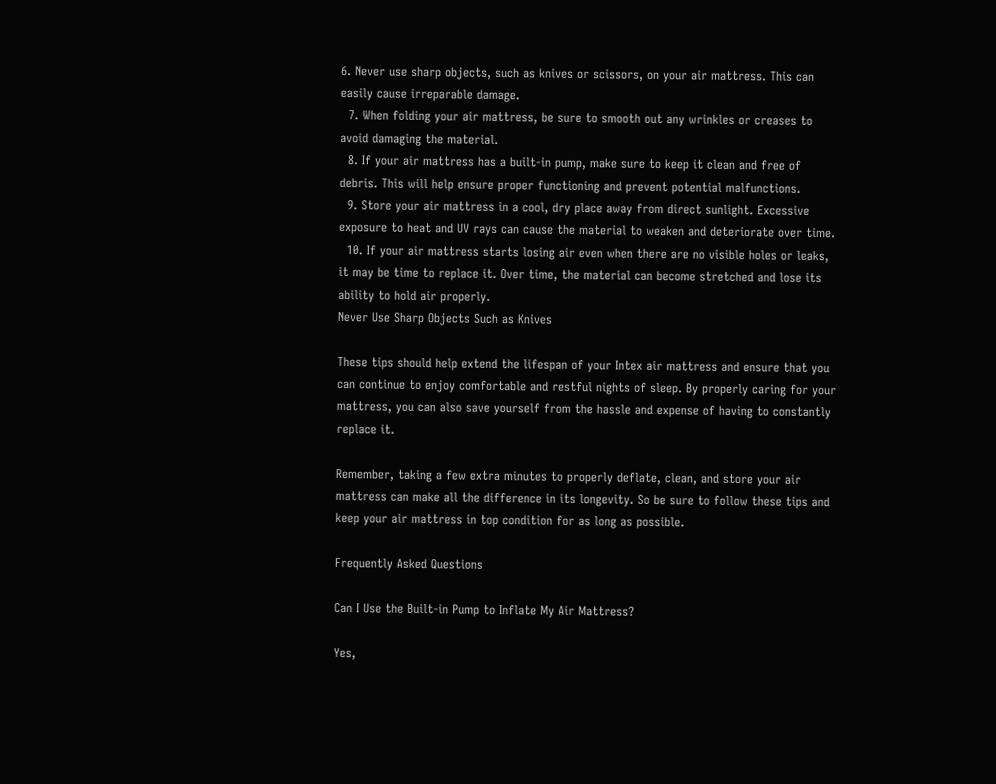6. Never use sharp objects, such as knives or scissors, on your air mattress. This can easily cause irreparable damage.
  7. When folding your air mattress, be sure to smooth out any wrinkles or creases to avoid damaging the material.
  8. If your air mattress has a built-in pump, make sure to keep it clean and free of debris. This will help ensure proper functioning and prevent potential malfunctions.
  9. Store your air mattress in a cool, dry place away from direct sunlight. Excessive exposure to heat and UV rays can cause the material to weaken and deteriorate over time.
  10. If your air mattress starts losing air even when there are no visible holes or leaks, it may be time to replace it. Over time, the material can become stretched and lose its ability to hold air properly.
Never Use Sharp Objects Such as Knives

These tips should help extend the lifespan of your Intex air mattress and ensure that you can continue to enjoy comfortable and restful nights of sleep. By properly caring for your mattress, you can also save yourself from the hassle and expense of having to constantly replace it.

Remember, taking a few extra minutes to properly deflate, clean, and store your air mattress can make all the difference in its longevity. So be sure to follow these tips and keep your air mattress in top condition for as long as possible.

Frequently Asked Questions

Can I Use the Built-in Pump to Inflate My Air Mattress?

Yes,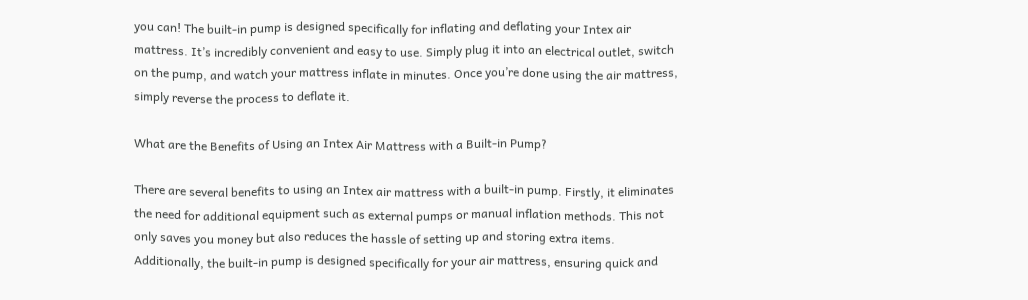you can! The built-in pump is designed specifically for inflating and deflating your Intex air mattress. It’s incredibly convenient and easy to use. Simply plug it into an electrical outlet, switch on the pump, and watch your mattress inflate in minutes. Once you’re done using the air mattress, simply reverse the process to deflate it.

What are the Benefits of Using an Intex Air Mattress with a Built-in Pump?

There are several benefits to using an Intex air mattress with a built-in pump. Firstly, it eliminates the need for additional equipment such as external pumps or manual inflation methods. This not only saves you money but also reduces the hassle of setting up and storing extra items. Additionally, the built-in pump is designed specifically for your air mattress, ensuring quick and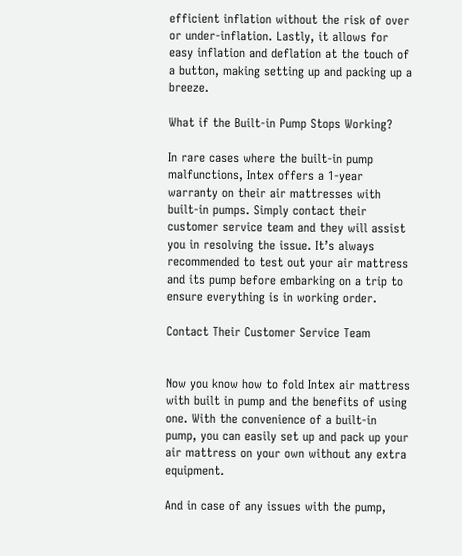efficient inflation without the risk of over or under-inflation. Lastly, it allows for easy inflation and deflation at the touch of a button, making setting up and packing up a breeze.

What if the Built-in Pump Stops Working?

In rare cases where the built-in pump malfunctions, Intex offers a 1-year warranty on their air mattresses with built-in pumps. Simply contact their customer service team and they will assist you in resolving the issue. It’s always recommended to test out your air mattress and its pump before embarking on a trip to ensure everything is in working order.

Contact Their Customer Service Team


Now you know how to fold Intex air mattress with built in pump and the benefits of using one. With the convenience of a built-in pump, you can easily set up and pack up your air mattress on your own without any extra equipment.

And in case of any issues with the pump,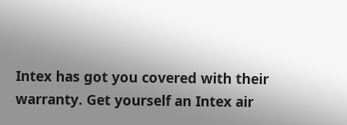Intex has got you covered with their warranty. Get yourself an Intex air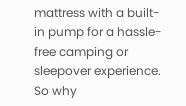mattress with a built-in pump for a hassle-free camping or sleepover experience. So why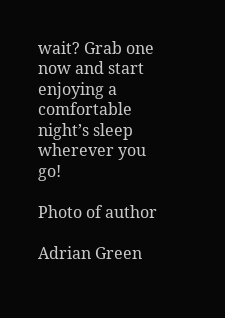wait? Grab one now and start enjoying a comfortable night’s sleep wherever you go!

Photo of author

Adrian Green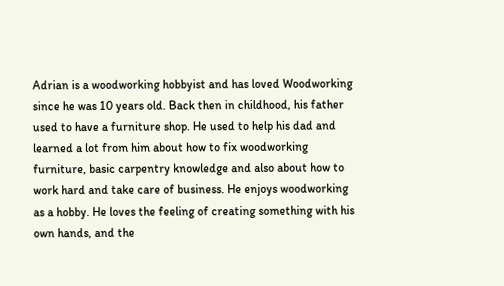Adrian is a woodworking hobbyist and has loved Woodworking since he was 10 years old. Back then in childhood, his father used to have a furniture shop. He used to help his dad and learned a lot from him about how to fix woodworking furniture, basic carpentry knowledge and also about how to work hard and take care of business. He enjoys woodworking as a hobby. He loves the feeling of creating something with his own hands, and the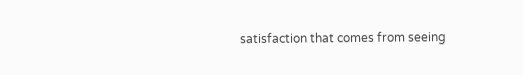satisfaction that comes from seeing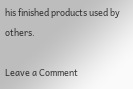his finished products used by others.

Leave a Comment